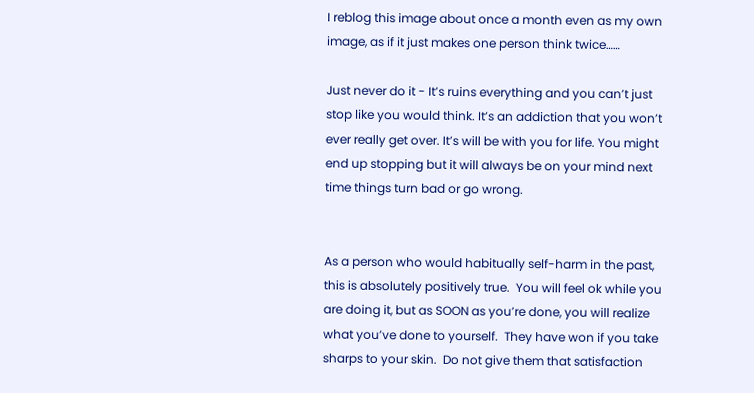I reblog this image about once a month even as my own image, as if it just makes one person think twice……

Just never do it - It’s ruins everything and you can’t just stop like you would think. It’s an addiction that you won’t ever really get over. It’s will be with you for life. You might end up stopping but it will always be on your mind next time things turn bad or go wrong.


As a person who would habitually self-harm in the past, this is absolutely positively true.  You will feel ok while you are doing it, but as SOON as you’re done, you will realize what you’ve done to yourself.  They have won if you take sharps to your skin.  Do not give them that satisfaction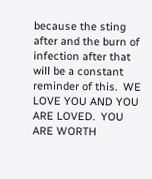because the sting after and the burn of infection after that will be a constant reminder of this.  WE LOVE YOU AND YOU ARE LOVED.  YOU ARE WORTH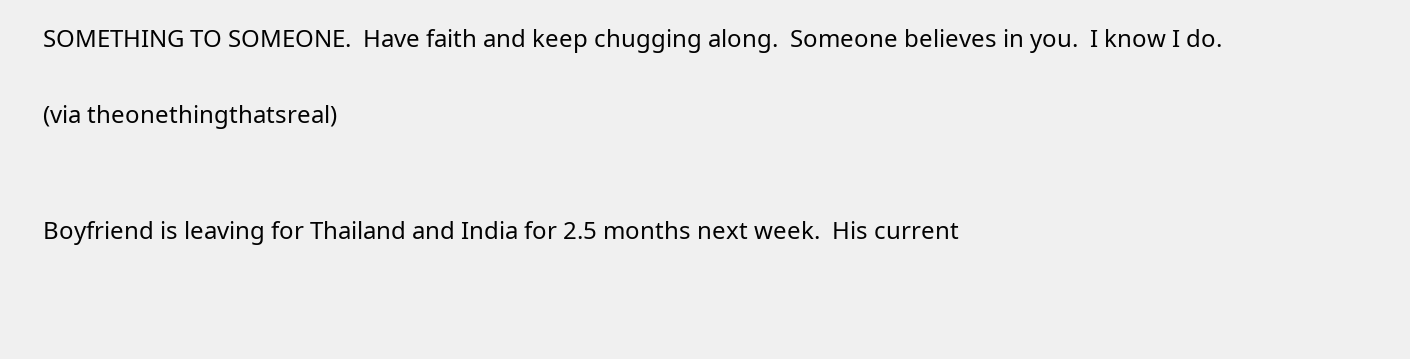SOMETHING TO SOMEONE.  Have faith and keep chugging along.  Someone believes in you.  I know I do.

(via theonethingthatsreal)


Boyfriend is leaving for Thailand and India for 2.5 months next week.  His current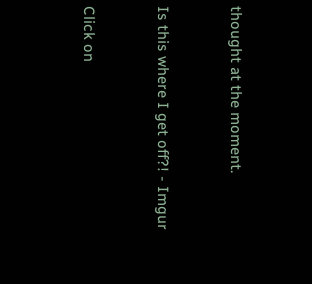thought at the moment.


Is this where I get off?! - Imgur


Click on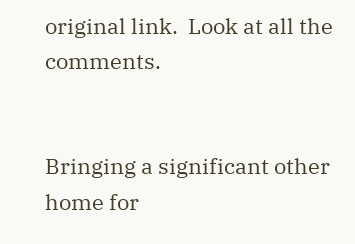original link.  Look at all the comments.


Bringing a significant other home for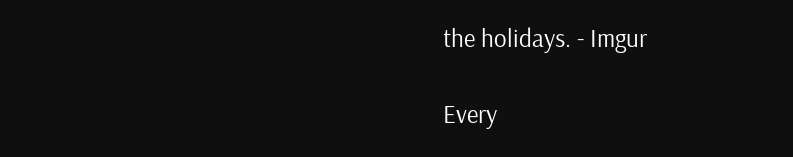the holidays. - Imgur

Every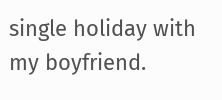single holiday with my boyfriend.